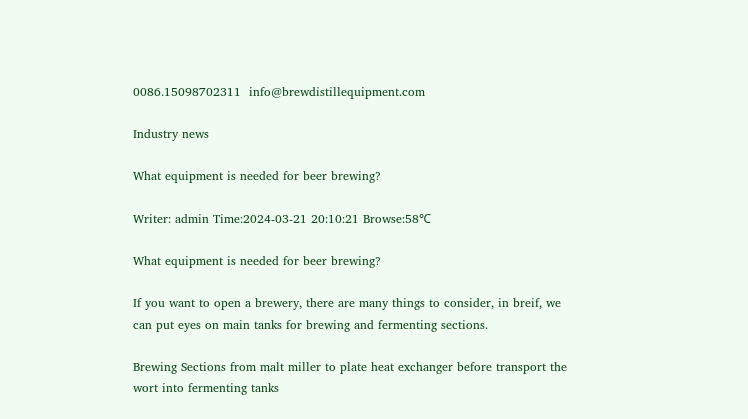0086.15098702311  info@brewdistillequipment.com

Industry news

What equipment is needed for beer brewing?

Writer: admin Time:2024-03-21 20:10:21 Browse:58℃

What equipment is needed for beer brewing?

If you want to open a brewery, there are many things to consider, in breif, we can put eyes on main tanks for brewing and fermenting sections.

Brewing Sections from malt miller to plate heat exchanger before transport the wort into fermenting tanks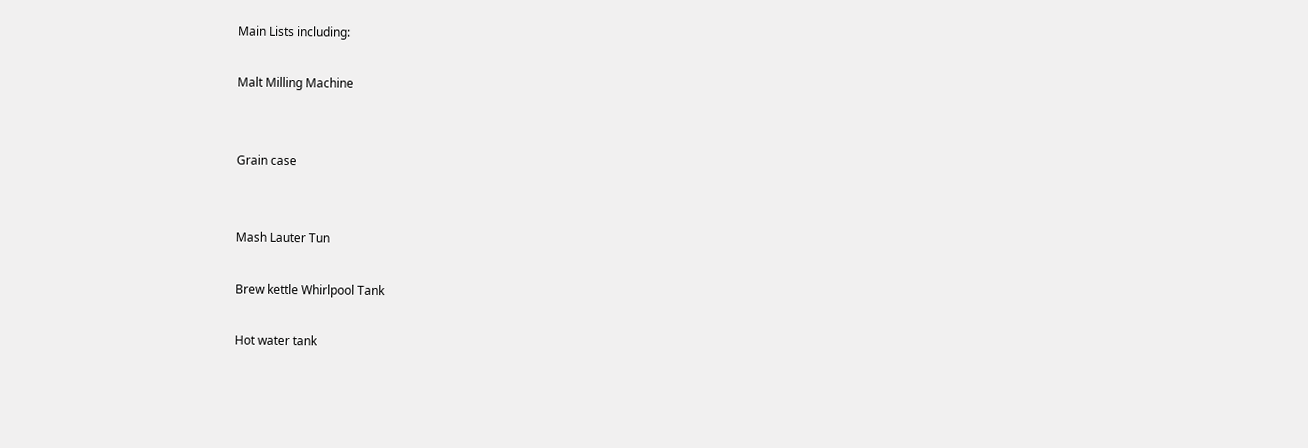Main Lists including:

Malt Milling Machine


Grain case


Mash Lauter Tun

Brew kettle Whirlpool Tank

Hot water tank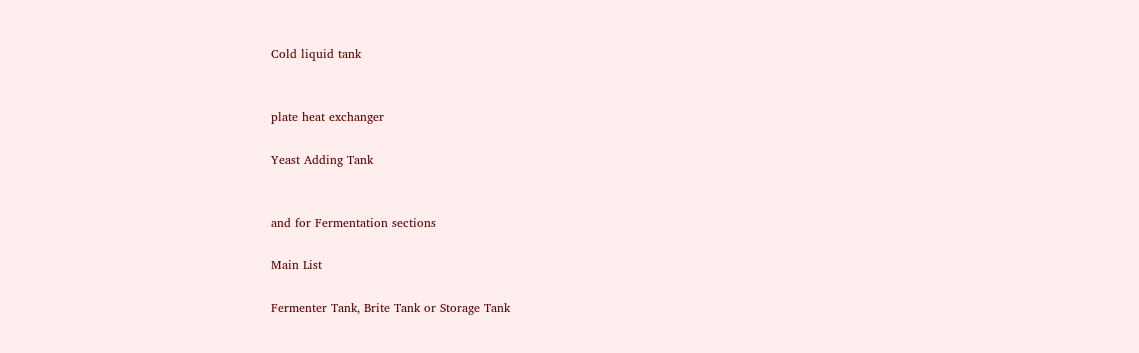Cold liquid tank


plate heat exchanger

Yeast Adding Tank


and for Fermentation sections

Main List

Fermenter Tank, Brite Tank or Storage Tank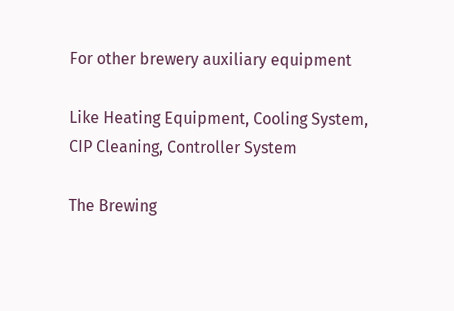For other brewery auxiliary equipment

Like Heating Equipment, Cooling System, CIP Cleaning, Controller System

The Brewing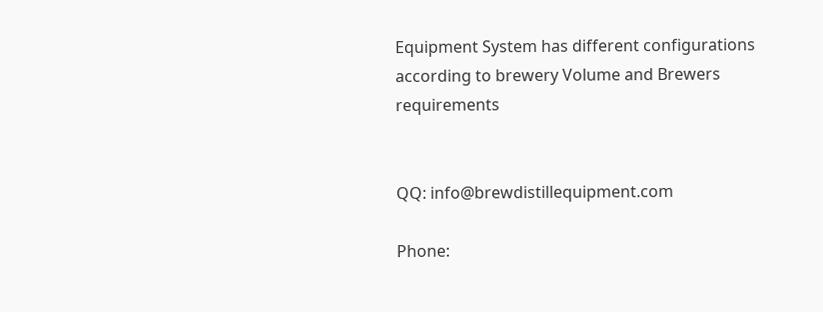Equipment System has different configurations according to brewery Volume and Brewers requirements


QQ: info@brewdistillequipment.com

Phone: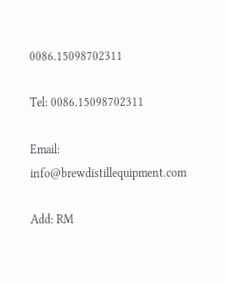0086.15098702311

Tel: 0086.15098702311

Email: info@brewdistillequipment.com

Add: RM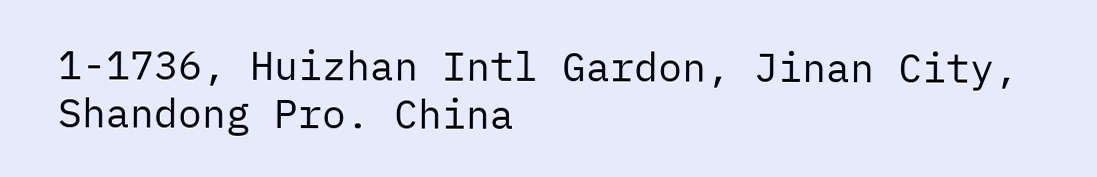1-1736, Huizhan Intl Gardon, Jinan City, Shandong Pro. China